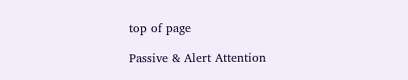top of page

Passive & Alert Attention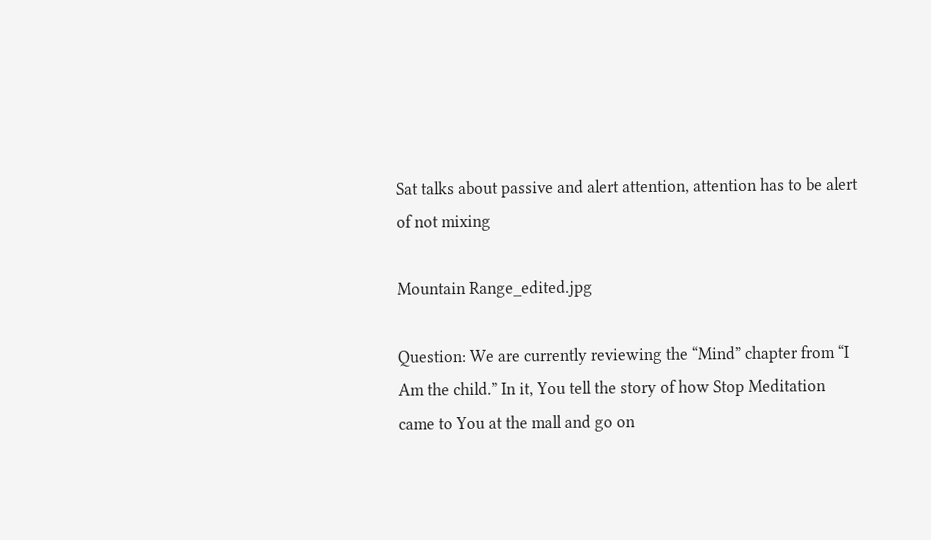Sat talks about passive and alert attention, attention has to be alert of not mixing

Mountain Range_edited.jpg

Question: We are currently reviewing the “Mind” chapter from “I Am the child.” In it, You tell the story of how Stop Meditation came to You at the mall and go on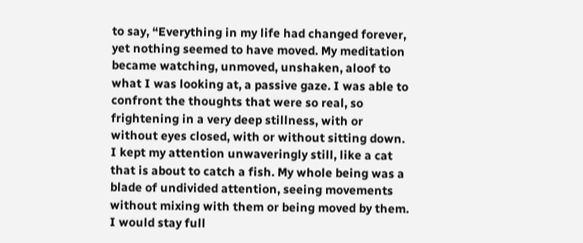to say, “Everything in my life had changed forever, yet nothing seemed to have moved. My meditation became watching, unmoved, unshaken, aloof to what I was looking at, a passive gaze. I was able to confront the thoughts that were so real, so frightening in a very deep stillness, with or without eyes closed, with or without sitting down. I kept my attention unwaveringly still, like a cat that is about to catch a fish. My whole being was a blade of undivided attention, seeing movements without mixing with them or being moved by them. I would stay full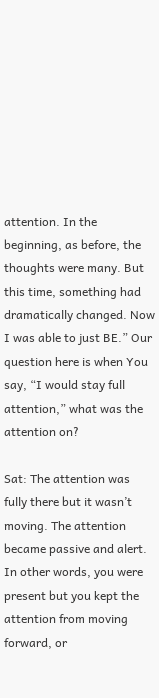attention. In the beginning, as before, the thoughts were many. But this time, something had dramatically changed. Now I was able to just BE.” Our question here is when You say, “I would stay full attention,” what was the attention on?

Sat: The attention was fully there but it wasn’t moving. The attention became passive and alert. In other words, you were present but you kept the attention from moving forward, or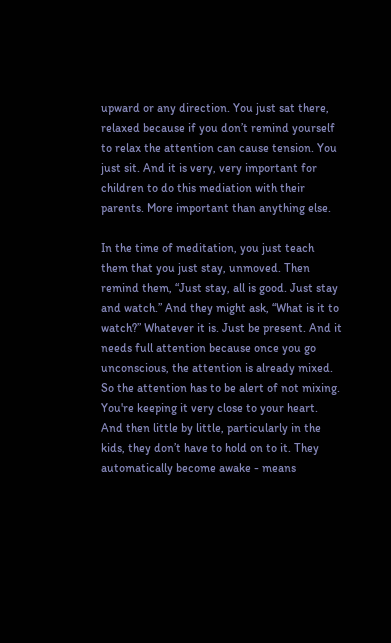upward or any direction. You just sat there, relaxed because if you don’t remind yourself to relax the attention can cause tension. You just sit. And it is very, very important for children to do this mediation with their parents. More important than anything else.

In the time of meditation, you just teach them that you just stay, unmoved. Then remind them, “Just stay, all is good. Just stay and watch.” And they might ask, “What is it to watch?” Whatever it is. Just be present. And it needs full attention because once you go unconscious, the attention is already mixed. So the attention has to be alert of not mixing. You're keeping it very close to your heart. And then little by little, particularly in the kids, they don’t have to hold on to it. They automatically become awake - means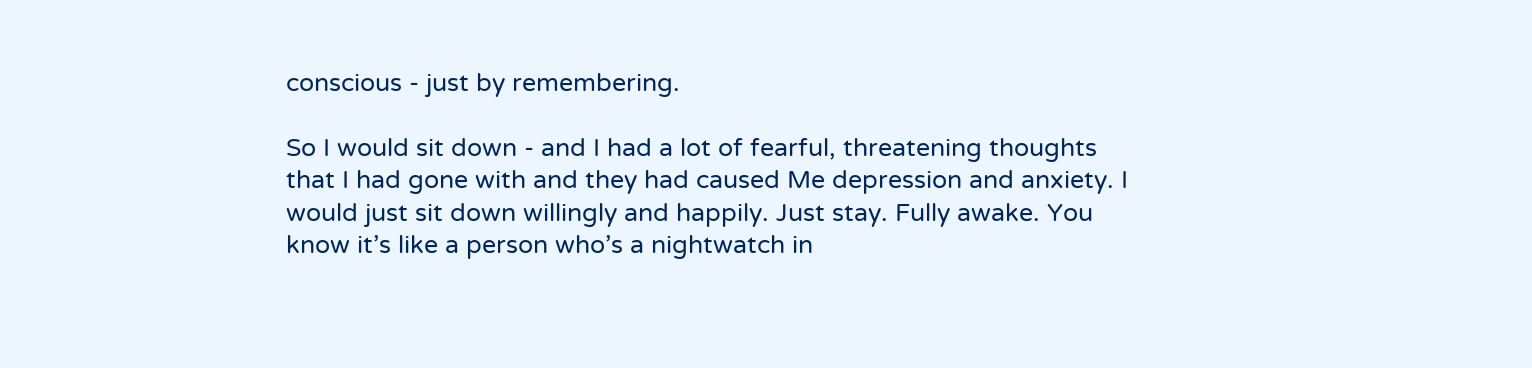conscious - just by remembering.

So I would sit down - and I had a lot of fearful, threatening thoughts that I had gone with and they had caused Me depression and anxiety. I would just sit down willingly and happily. Just stay. Fully awake. You know it’s like a person who’s a nightwatch in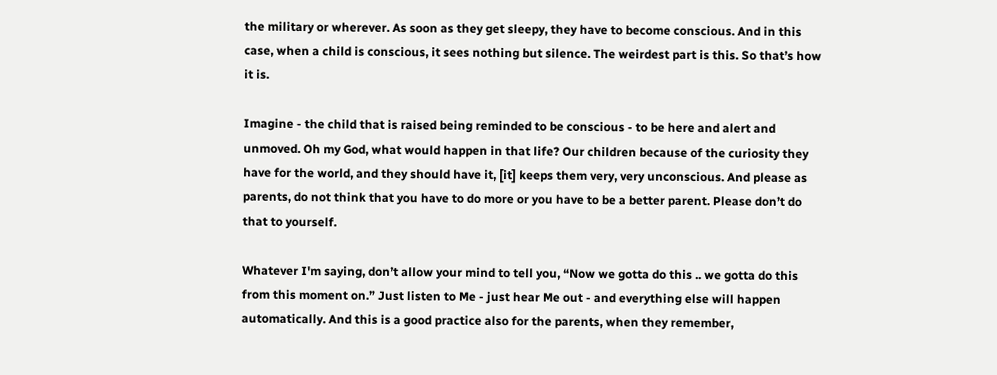the military or wherever. As soon as they get sleepy, they have to become conscious. And in this case, when a child is conscious, it sees nothing but silence. The weirdest part is this. So that’s how it is.

Imagine - the child that is raised being reminded to be conscious - to be here and alert and unmoved. Oh my God, what would happen in that life? Our children because of the curiosity they have for the world, and they should have it, [it] keeps them very, very unconscious. And please as parents, do not think that you have to do more or you have to be a better parent. Please don’t do that to yourself.

Whatever I'm saying, don’t allow your mind to tell you, “Now we gotta do this .. we gotta do this from this moment on.” Just listen to Me - just hear Me out - and everything else will happen automatically. And this is a good practice also for the parents, when they remember,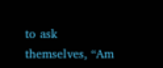to ask themselves, “Am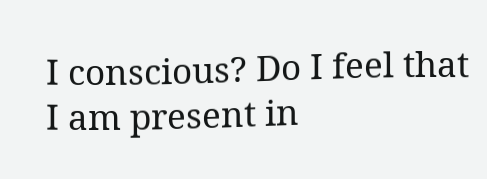I conscious? Do I feel that I am present in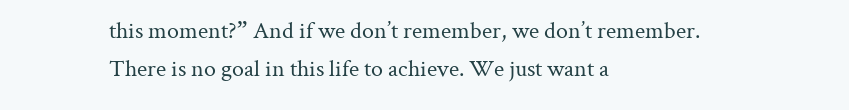this moment?” And if we don’t remember, we don’t remember. There is no goal in this life to achieve. We just want a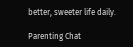better, sweeter life daily.

Parenting Chat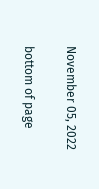November 05, 2022

bottom of page